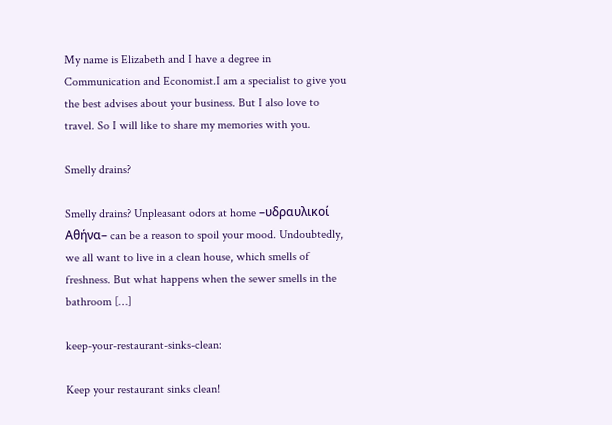My name is Elizabeth and I have a degree in Communication and Economist.I am a specialist to give you the best advises about your business. But I also love to travel. So I will like to share my memories with you.

Smelly drains?

Smelly drains? Unpleasant odors at home –υδραυλικοί Αθήνα– can be a reason to spoil your mood. Undoubtedly, we all want to live in a clean house, which smells of freshness. But what happens when the sewer smells in the bathroom […]

keep-your-restaurant-sinks-clean:

Keep your restaurant sinks clean!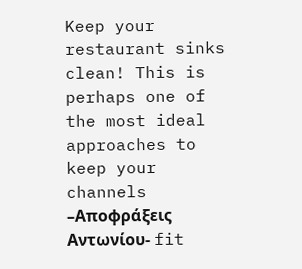Keep your restaurant sinks clean! This is perhaps one of the most ideal approaches to keep your channels –Αποφράξεις Αντωνίου- fit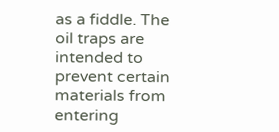as a fiddle. The oil traps are intended to prevent certain materials from entering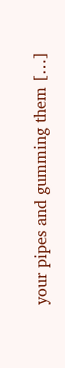your pipes and gumming them […]